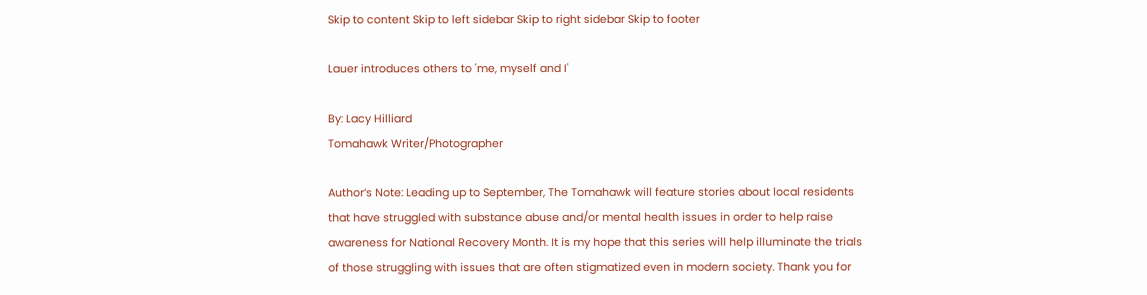Skip to content Skip to left sidebar Skip to right sidebar Skip to footer

Lauer introduces others to 'me, myself and I'

By: Lacy Hilliard
Tomahawk Writer/Photographer

Author’s Note: Leading up to September, The Tomahawk will feature stories about local residents that have struggled with substance abuse and/or mental health issues in order to help raise awareness for National Recovery Month. It is my hope that this series will help illuminate the trials of those struggling with issues that are often stigmatized even in modern society. Thank you for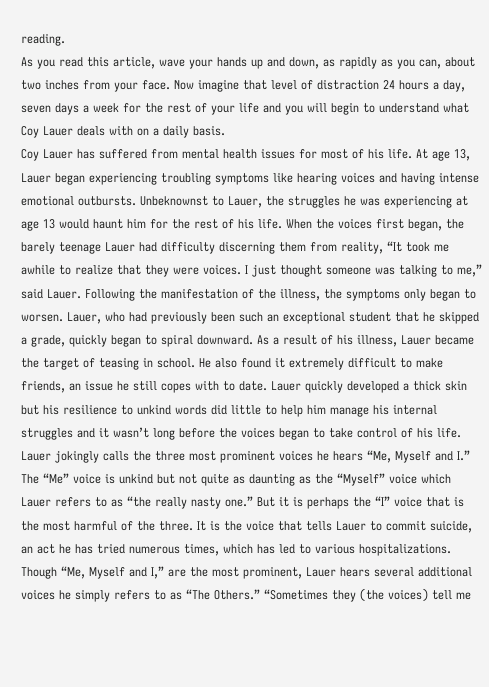reading.
As you read this article, wave your hands up and down, as rapidly as you can, about two inches from your face. Now imagine that level of distraction 24 hours a day, seven days a week for the rest of your life and you will begin to understand what Coy Lauer deals with on a daily basis.
Coy Lauer has suffered from mental health issues for most of his life. At age 13, Lauer began experiencing troubling symptoms like hearing voices and having intense emotional outbursts. Unbeknownst to Lauer, the struggles he was experiencing at age 13 would haunt him for the rest of his life. When the voices first began, the barely teenage Lauer had difficulty discerning them from reality, “It took me awhile to realize that they were voices. I just thought someone was talking to me,” said Lauer. Following the manifestation of the illness, the symptoms only began to worsen. Lauer, who had previously been such an exceptional student that he skipped a grade, quickly began to spiral downward. As a result of his illness, Lauer became the target of teasing in school. He also found it extremely difficult to make friends, an issue he still copes with to date. Lauer quickly developed a thick skin but his resilience to unkind words did little to help him manage his internal struggles and it wasn’t long before the voices began to take control of his life.
Lauer jokingly calls the three most prominent voices he hears “Me, Myself and I.” The “Me” voice is unkind but not quite as daunting as the “Myself” voice which Lauer refers to as “the really nasty one.” But it is perhaps the “I” voice that is the most harmful of the three. It is the voice that tells Lauer to commit suicide, an act he has tried numerous times, which has led to various hospitalizations. Though “Me, Myself and I,” are the most prominent, Lauer hears several additional voices he simply refers to as “The Others.” “Sometimes they (the voices) tell me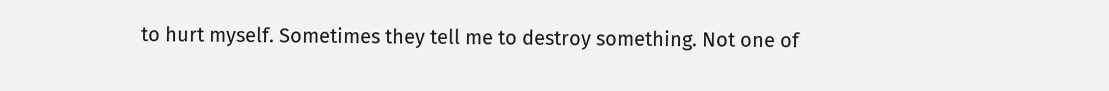to hurt myself. Sometimes they tell me to destroy something. Not one of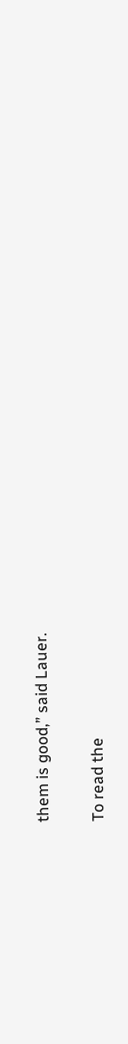them is good,” said Lauer.

To read the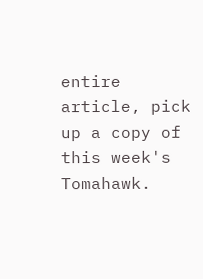entire article, pick up a copy of this week's Tomahawk.